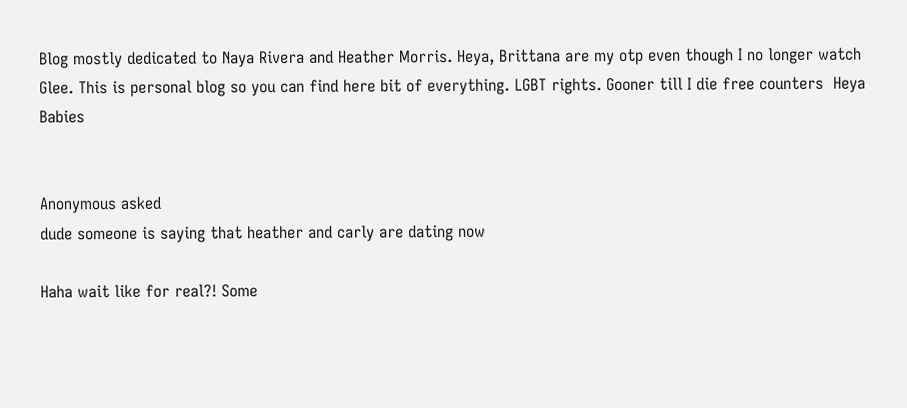Blog mostly dedicated to Naya Rivera and Heather Morris. Heya, Brittana are my otp even though I no longer watch Glee. This is personal blog so you can find here bit of everything. LGBT rights. Gooner till I die free counters  Heya Babies


Anonymous asked
dude someone is saying that heather and carly are dating now

Haha wait like for real?! Some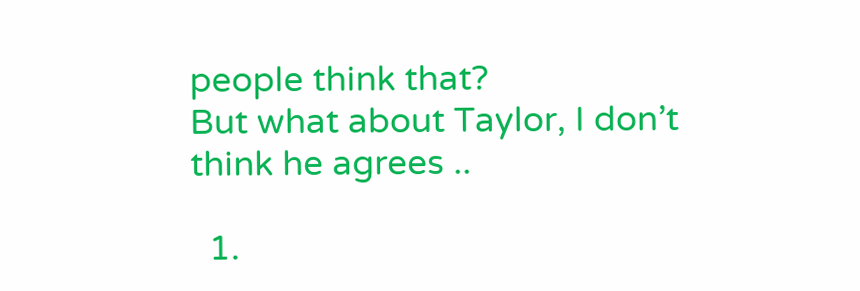people think that?
But what about Taylor, I don’t think he agrees ..

  1.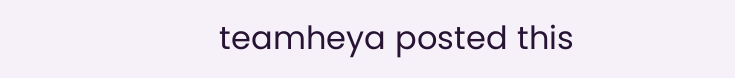teamheya posted this